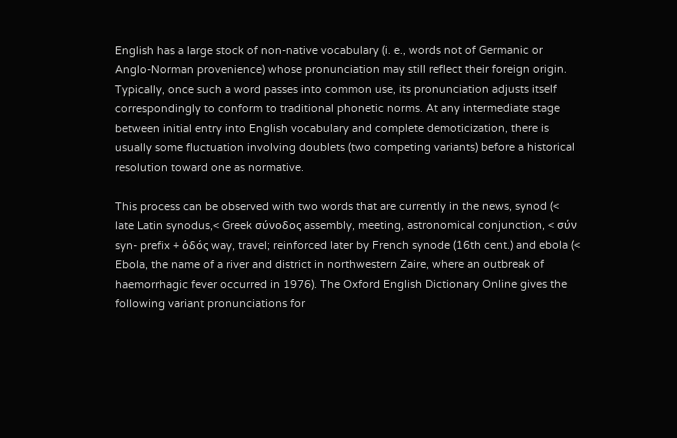English has a large stock of non-native vocabulary (i. e., words not of Germanic or Anglo-Norman provenience) whose pronunciation may still reflect their foreign origin. Typically, once such a word passes into common use, its pronunciation adjusts itself correspondingly to conform to traditional phonetic norms. At any intermediate stage between initial entry into English vocabulary and complete demoticization, there is usually some fluctuation involving doublets (two competing variants) before a historical resolution toward one as normative.

This process can be observed with two words that are currently in the news, synod (< late Latin synodus,< Greek σύνοδος assembly, meeting, astronomical conjunction, < σύν syn- prefix + ὁδός way, travel; reinforced later by French synode (16th cent.) and ebola (< Ebola, the name of a river and district in northwestern Zaire, where an outbreak of haemorrhagic fever occurred in 1976). The Oxford English Dictionary Online gives the following variant pronunciations for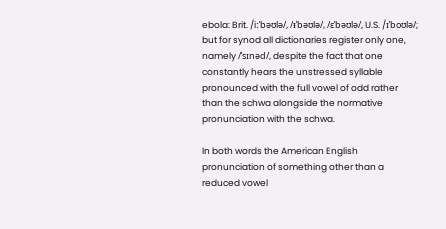ebola: Brit. /iːˈbəʊlə/, /ᵻˈbəʊlə/, /ɛˈbəʊlə/, U.S. /ɪˈboʊlə/; but for synod all dictionaries register only one, namely /ˈsɪnəd/, despite the fact that one constantly hears the unstressed syllable pronounced with the full vowel of odd rather than the schwa alongside the normative pronunciation with the schwa.

In both words the American English pronunciation of something other than a reduced vowel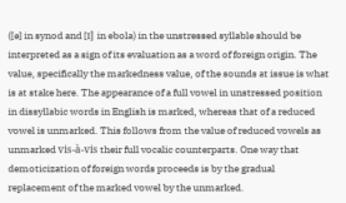([ə] in synod and [ɪ] in ebola) in the unstressed syllable should be interpreted as a sign of its evaluation as a word of foreign origin. The value, specifically the markedness value, of the sounds at issue is what is at stake here. The appearance of a full vowel in unstressed position in dissyllabic words in English is marked, whereas that of a reduced vowel is unmarked. This follows from the value of reduced vowels as unmarked vis-à-vis their full vocalic counterparts. One way that demoticization of foreign words proceeds is by the gradual replacement of the marked vowel by the unmarked.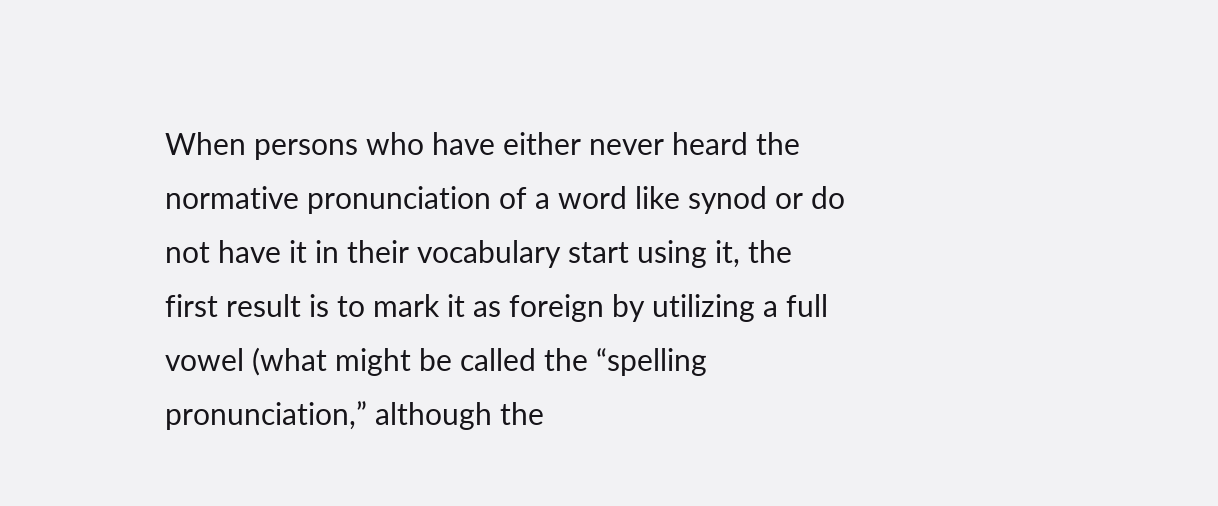When persons who have either never heard the normative pronunciation of a word like synod or do not have it in their vocabulary start using it, the first result is to mark it as foreign by utilizing a full vowel (what might be called the “spelling pronunciation,” although the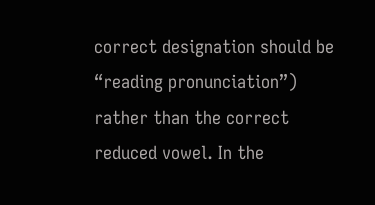correct designation should be “reading pronunciation”) rather than the correct reduced vowel. In the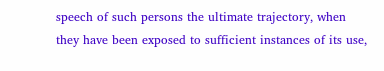speech of such persons the ultimate trajectory, when they have been exposed to sufficient instances of its use,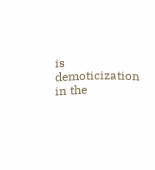is demoticization in the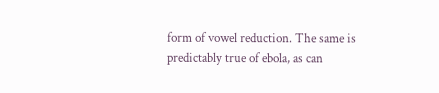form of vowel reduction. The same is predictably true of ebola, as can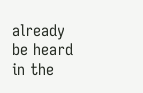already be heard in the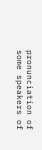pronunciation of some speakers of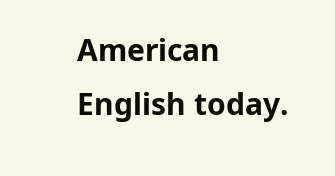American English today.